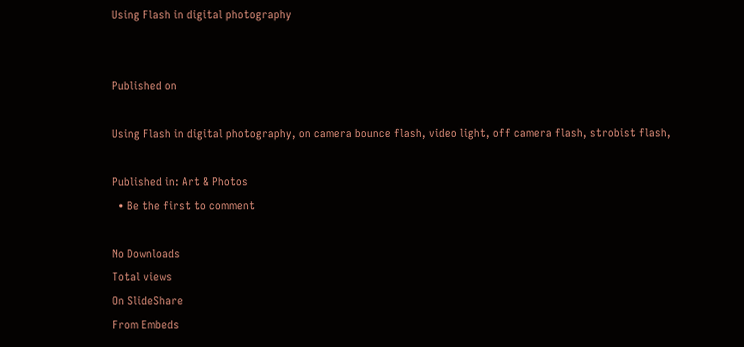Using Flash in digital photography


Published on

Using Flash in digital photography, on camera bounce flash, video light, off camera flash, strobist flash,

Published in: Art & Photos
  • Be the first to comment

No Downloads
Total views
On SlideShare
From Embeds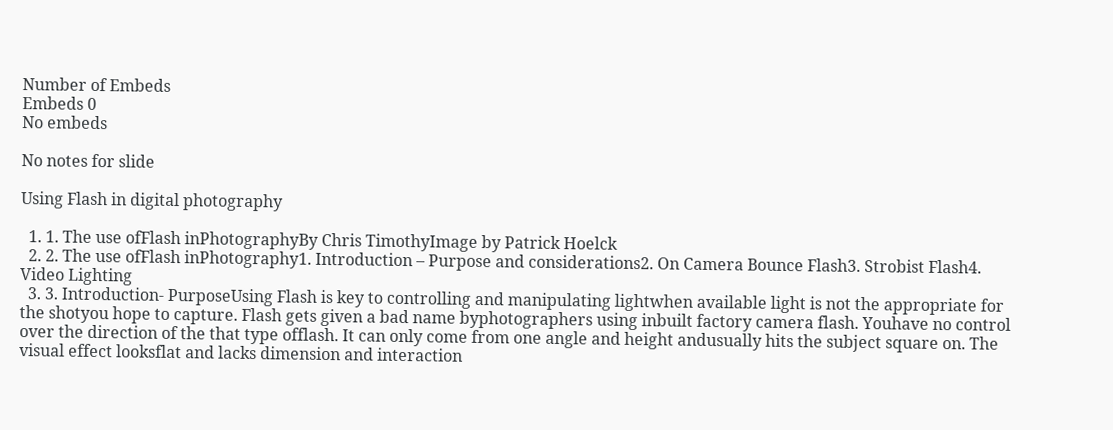Number of Embeds
Embeds 0
No embeds

No notes for slide

Using Flash in digital photography

  1. 1. The use ofFlash inPhotographyBy Chris TimothyImage by Patrick Hoelck
  2. 2. The use ofFlash inPhotography1. Introduction – Purpose and considerations2. On Camera Bounce Flash3. Strobist Flash4. Video Lighting
  3. 3. Introduction- PurposeUsing Flash is key to controlling and manipulating lightwhen available light is not the appropriate for the shotyou hope to capture. Flash gets given a bad name byphotographers using inbuilt factory camera flash. Youhave no control over the direction of the that type offlash. It can only come from one angle and height andusually hits the subject square on. The visual effect looksflat and lacks dimension and interaction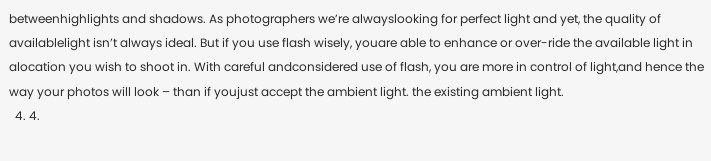betweenhighlights and shadows. As photographers we’re alwayslooking for perfect light and yet, the quality of availablelight isn’t always ideal. But if you use flash wisely, youare able to enhance or over-ride the available light in alocation you wish to shoot in. With careful andconsidered use of flash, you are more in control of light,and hence the way your photos will look – than if youjust accept the ambient light. the existing ambient light.
  4. 4.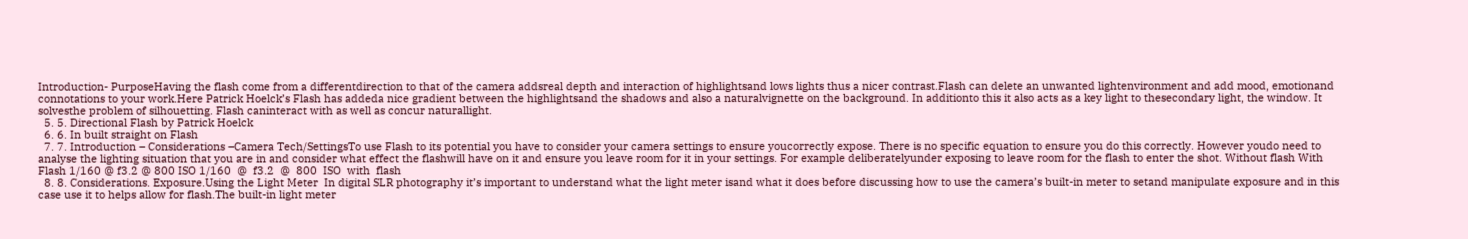Introduction- PurposeHaving the flash come from a differentdirection to that of the camera addsreal depth and interaction of highlightsand lows lights thus a nicer contrast.Flash can delete an unwanted lightenvironment and add mood, emotionand connotations to your work.Here Patrick Hoelck’s Flash has addeda nice gradient between the highlightsand the shadows and also a naturalvignette on the background. In additionto this it also acts as a key light to thesecondary light, the window. It solvesthe problem of silhouetting. Flash caninteract with as well as concur naturallight.
  5. 5. Directional Flash by Patrick Hoelck
  6. 6. In built straight on Flash
  7. 7. Introduction – Considerations –Camera Tech/SettingsTo use Flash to its potential you have to consider your camera settings to ensure youcorrectly expose. There is no specific equation to ensure you do this correctly. However youdo need to analyse the lighting situation that you are in and consider what effect the flashwill have on it and ensure you leave room for it in your settings. For example deliberatelyunder exposing to leave room for the flash to enter the shot. Without flash With Flash 1/160 @ f3.2 @ 800 ISO 1/160  @  f3.2  @  800  ISO  with  flash
  8. 8. Considerations. Exposure.Using the Light Meter  In digital SLR photography it’s important to understand what the light meter isand what it does before discussing how to use the camera’s built-in meter to setand manipulate exposure and in this case use it to helps allow for flash.The built-in light meter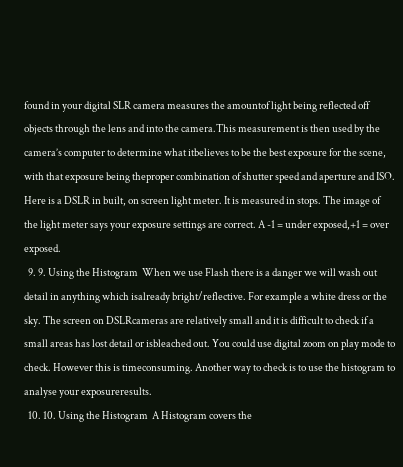found in your digital SLR camera measures the amountof light being reflected off objects through the lens and into the camera.This measurement is then used by the camera’s computer to determine what itbelieves to be the best exposure for the scene, with that exposure being theproper combination of shutter speed and aperture and ISO. Here is a DSLR in built, on screen light meter. It is measured in stops. The image of the light meter says your exposure settings are correct. A -1 = under exposed,+1 = over exposed.
  9. 9. Using the Histogram  When we use Flash there is a danger we will wash out detail in anything which isalready bright/reflective. For example a white dress or the sky. The screen on DSLRcameras are relatively small and it is difficult to check if a small areas has lost detail or isbleached out. You could use digital zoom on play mode to check. However this is timeconsuming. Another way to check is to use the histogram to analyse your exposureresults.
  10. 10. Using the Histogram  A Histogram covers the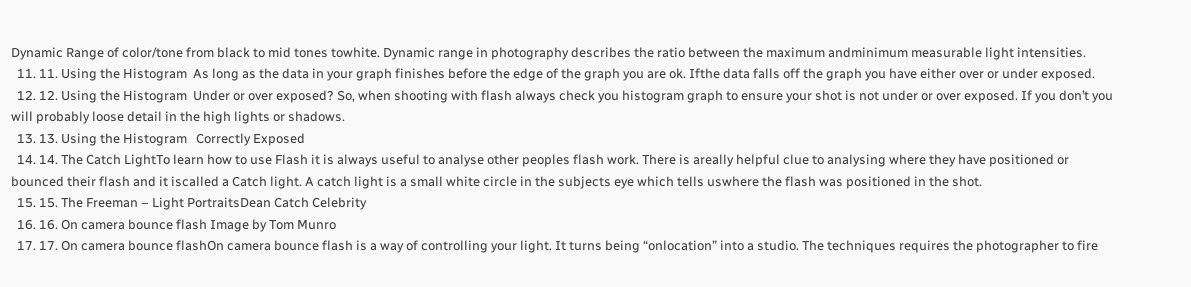Dynamic Range of color/tone from black to mid tones towhite. Dynamic range in photography describes the ratio between the maximum andminimum measurable light intensities.
  11. 11. Using the Histogram  As long as the data in your graph finishes before the edge of the graph you are ok. Ifthe data falls off the graph you have either over or under exposed.
  12. 12. Using the Histogram  Under or over exposed? So, when shooting with flash always check you histogram graph to ensure your shot is not under or over exposed. If you don’t you will probably loose detail in the high lights or shadows.
  13. 13. Using the Histogram   Correctly Exposed
  14. 14. The Catch LightTo learn how to use Flash it is always useful to analyse other peoples flash work. There is areally helpful clue to analysing where they have positioned or bounced their flash and it iscalled a Catch light. A catch light is a small white circle in the subjects eye which tells uswhere the flash was positioned in the shot.
  15. 15. The Freeman – Light PortraitsDean Catch Celebrity
  16. 16. On camera bounce flash Image by Tom Munro
  17. 17. On camera bounce flashOn camera bounce flash is a way of controlling your light. It turns being “onlocation” into a studio. The techniques requires the photographer to fire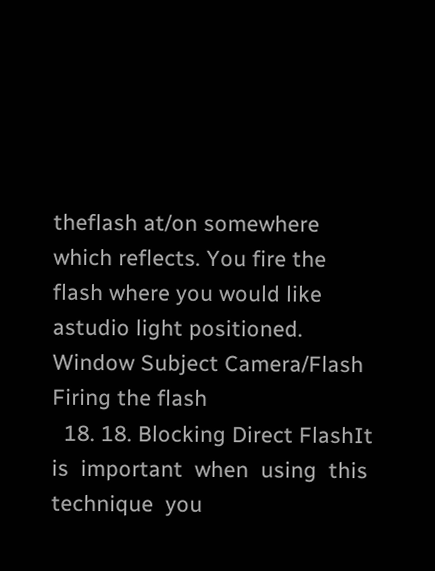theflash at/on somewhere which reflects. You fire the flash where you would like astudio light positioned.   Window Subject Camera/Flash Firing the flash
  18. 18. Blocking Direct FlashIt  is  important  when  using  this  technique  you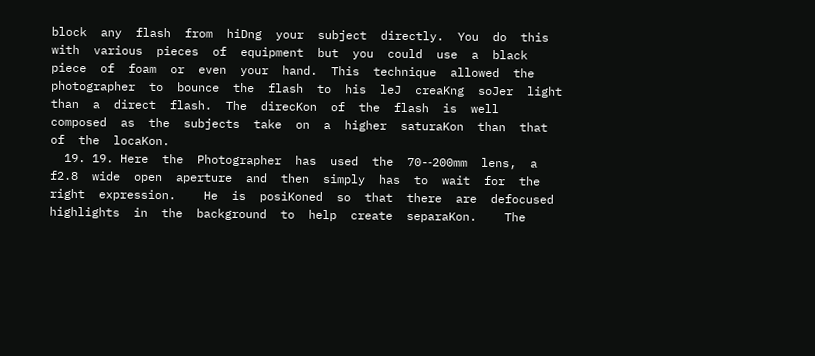block  any  flash  from  hiDng  your  subject  directly.  You  do  this  with  various  pieces  of  equipment  but  you  could  use  a  black  piece  of  foam  or  even  your  hand.  This  technique  allowed  the  photographer  to  bounce  the  flash  to  his  leJ  creaKng  soJer  light  than  a  direct  flash.  The  direcKon  of  the  flash  is  well  composed  as  the  subjects  take  on  a  higher  saturaKon  than  that  of  the  locaKon.
  19. 19. Here  the  Photographer  has  used  the  70-‐200mm  lens,  a  f2.8  wide  open  aperture  and  then  simply  has  to  wait  for  the  right  expression.    He  is  posiKoned  so  that  there  are  defocused  highlights  in  the  background  to  help  create  separaKon.    The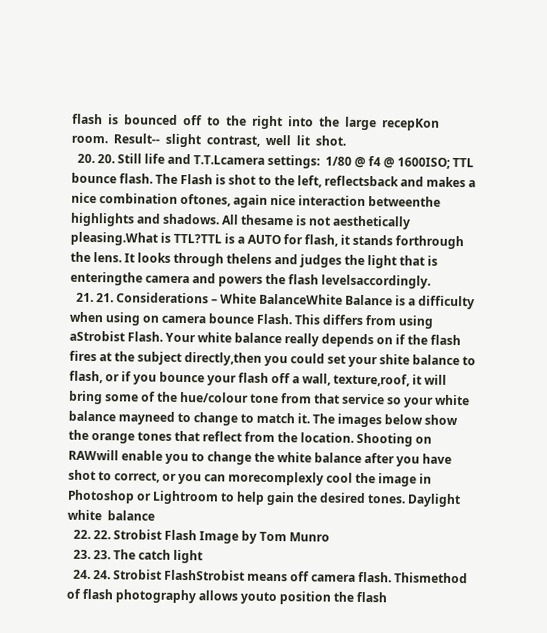flash  is  bounced  off  to  the  right  into  the  large  recepKon  room.  Result-‐  slight  contrast,  well  lit  shot.
  20. 20. Still life and T.T.Lcamera settings:  1/80 @ f4 @ 1600ISO; TTL bounce flash. The Flash is shot to the left, reflectsback and makes a nice combination oftones, again nice interaction betweenthe highlights and shadows. All thesame is not aesthetically pleasing.What is TTL?TTL is a AUTO for flash, it stands forthrough the lens. It looks through thelens and judges the light that is enteringthe camera and powers the flash levelsaccordingly.
  21. 21. Considerations – White BalanceWhite Balance is a difficulty when using on camera bounce Flash. This differs from using aStrobist Flash. Your white balance really depends on if the flash fires at the subject directly,then you could set your shite balance to flash, or if you bounce your flash off a wall, texture,roof, it will bring some of the hue/colour tone from that service so your white balance mayneed to change to match it. The images below show the orange tones that reflect from the location. Shooting on RAWwill enable you to change the white balance after you have shot to correct, or you can morecomplexly cool the image in Photoshop or Lightroom to help gain the desired tones. Daylight  white  balance
  22. 22. Strobist Flash Image by Tom Munro
  23. 23. The catch light
  24. 24. Strobist FlashStrobist means off camera flash. Thismethod of flash photography allows youto position the flash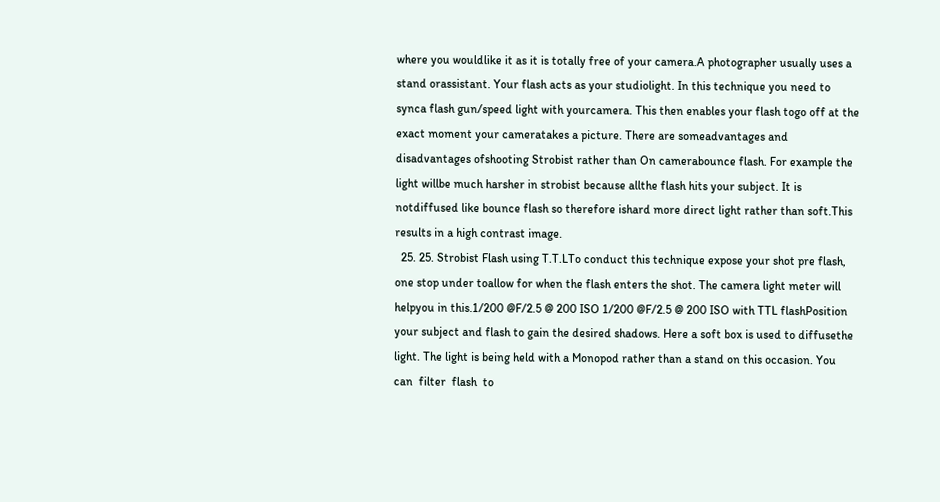where you wouldlike it as it is totally free of your camera.A photographer usually uses a stand orassistant. Your flash acts as your studiolight. In this technique you need to synca flash gun/speed light with yourcamera. This then enables your flash togo off at the exact moment your cameratakes a picture. There are someadvantages and disadvantages ofshooting Strobist rather than On camerabounce flash. For example the light willbe much harsher in strobist because allthe flash hits your subject. It is notdiffused like bounce flash so therefore ishard more direct light rather than soft.This results in a high contrast image.
  25. 25. Strobist Flash using T.T.LTo conduct this technique expose your shot pre flash, one stop under toallow for when the flash enters the shot. The camera light meter will helpyou in this.1/200 @F/2.5 @ 200 ISO 1/200 @F/2.5 @ 200 ISO with TTL flashPosition your subject and flash to gain the desired shadows. Here a soft box is used to diffusethe light. The light is being held with a Monopod rather than a stand on this occasion. You  can  filter  flash  to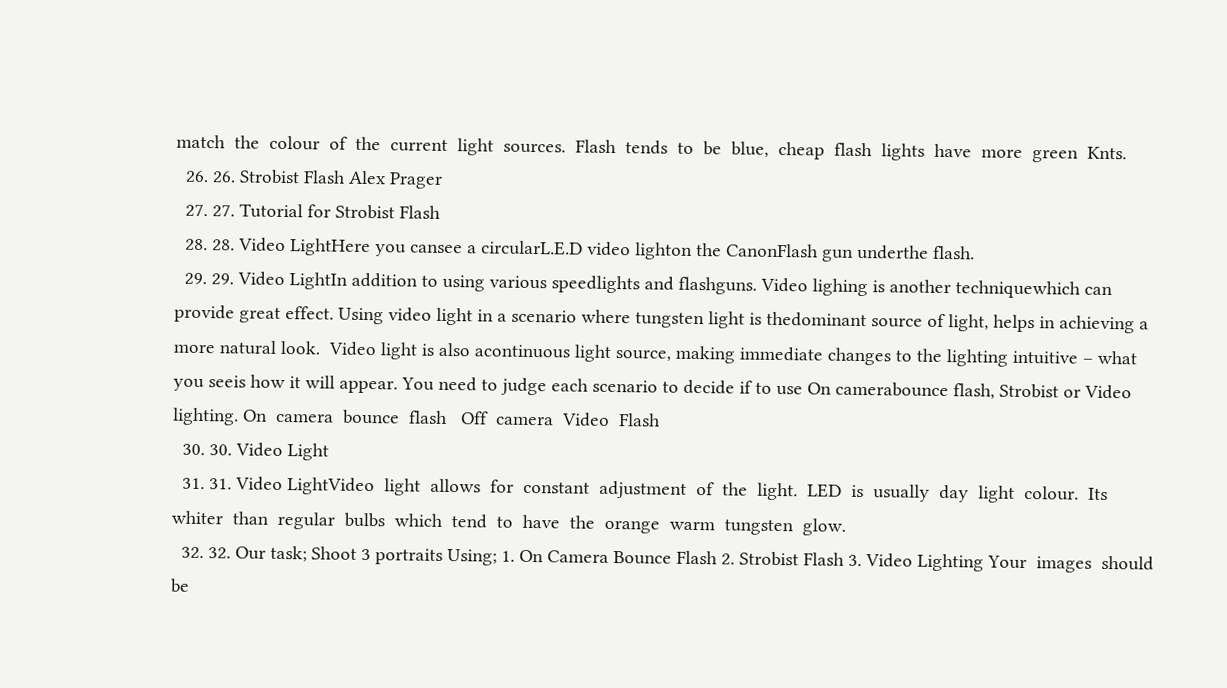match  the  colour  of  the  current  light  sources.  Flash  tends  to  be  blue,  cheap  flash  lights  have  more  green  Knts.
  26. 26. Strobist Flash Alex Prager
  27. 27. Tutorial for Strobist Flash
  28. 28. Video LightHere you cansee a circularL.E.D video lighton the CanonFlash gun underthe flash.
  29. 29. Video LightIn addition to using various speedlights and flashguns. Video lighing is another techniquewhich can provide great effect. Using video light in a scenario where tungsten light is thedominant source of light, helps in achieving a more natural look.  Video light is also acontinuous light source, making immediate changes to the lighting intuitive – what you seeis how it will appear. You need to judge each scenario to decide if to use On camerabounce flash, Strobist or Video lighting. On  camera  bounce  flash   Off  camera  Video  Flash
  30. 30. Video Light
  31. 31. Video LightVideo  light  allows  for  constant  adjustment  of  the  light.  LED  is  usually  day  light  colour.  Its  whiter  than  regular  bulbs  which  tend  to  have  the  orange  warm  tungsten  glow.
  32. 32. Our task; Shoot 3 portraits Using; 1. On Camera Bounce Flash 2. Strobist Flash 3. Video Lighting Your  images  should  be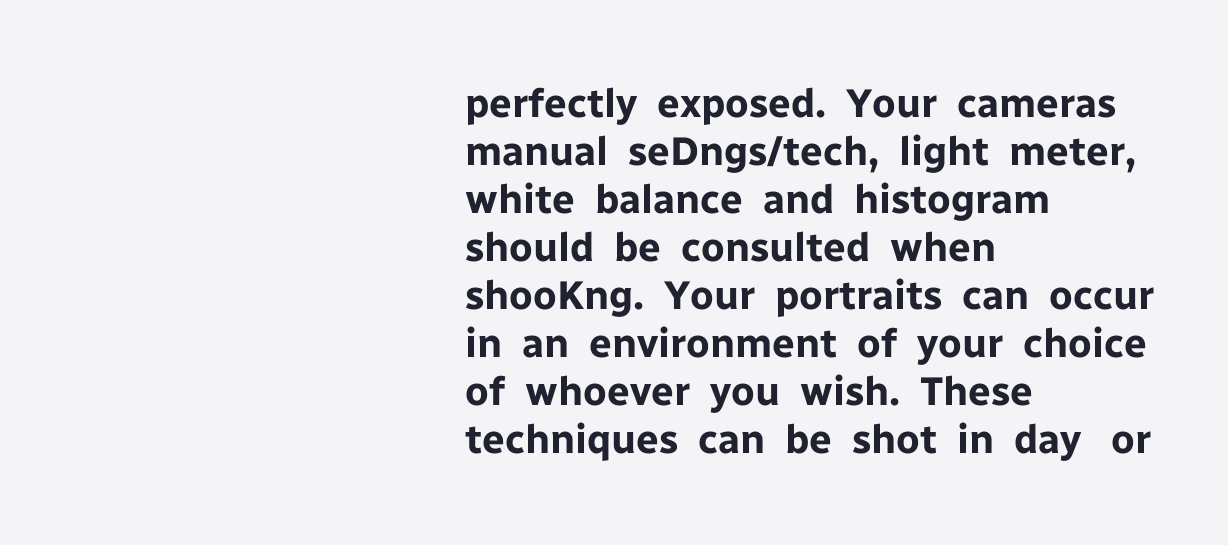perfectly  exposed.  Your  cameras  manual  seDngs/tech,  light  meter,   white  balance  and  histogram  should  be  consulted  when  shooKng.  Your  portraits  can  occur  in  an  environment  of  your  choice  of  whoever  you  wish.  These  techniques  can  be  shot  in  day   or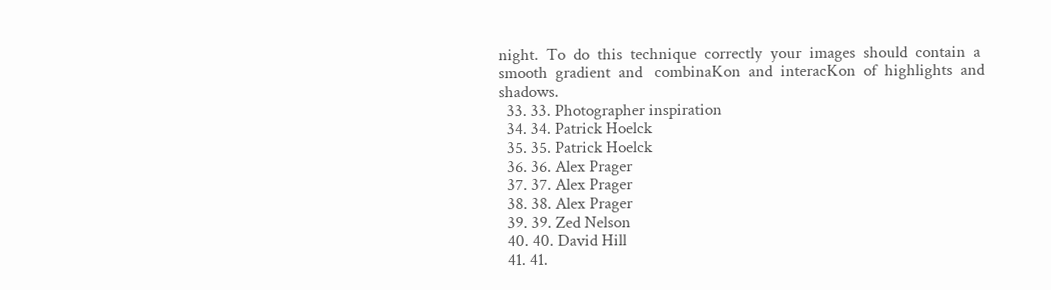night.  To  do  this  technique  correctly  your  images  should  contain  a  smooth  gradient  and   combinaKon  and  interacKon  of  highlights  and  shadows.
  33. 33. Photographer inspiration
  34. 34. Patrick Hoelck
  35. 35. Patrick Hoelck
  36. 36. Alex Prager
  37. 37. Alex Prager
  38. 38. Alex Prager
  39. 39. Zed Nelson
  40. 40. David Hill
  41. 41.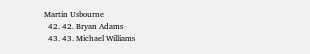Martin Usbourne
  42. 42. Bryan Adams
  43. 43. Michael Williams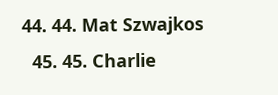44. 44. Mat Szwajkos
  45. 45. Charlie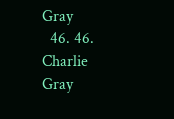Gray
  46. 46. Charlie Gray